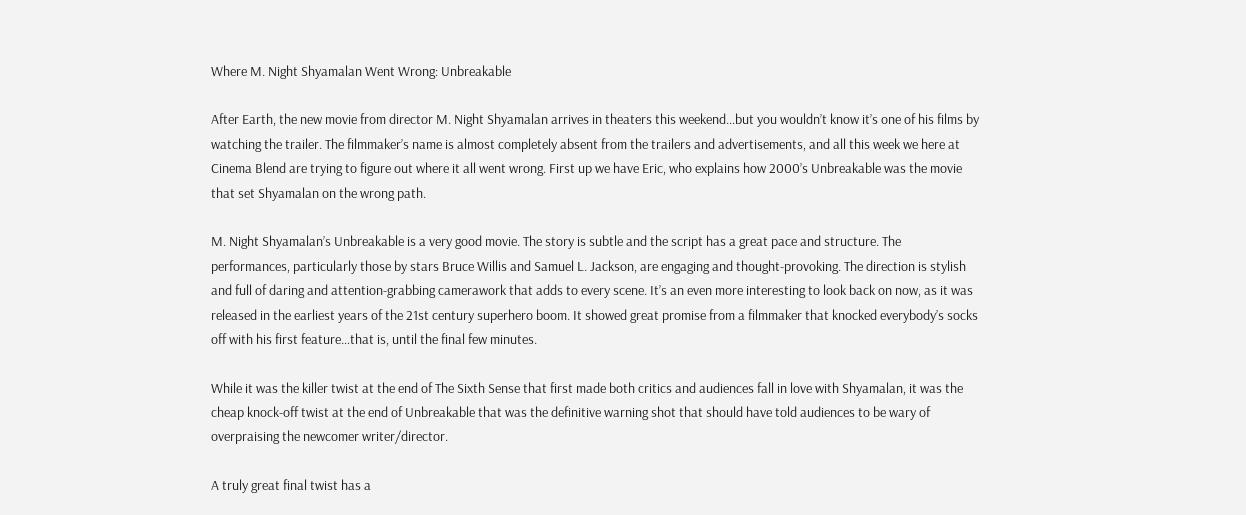Where M. Night Shyamalan Went Wrong: Unbreakable

After Earth, the new movie from director M. Night Shyamalan arrives in theaters this weekend…but you wouldn’t know it’s one of his films by watching the trailer. The filmmaker’s name is almost completely absent from the trailers and advertisements, and all this week we here at Cinema Blend are trying to figure out where it all went wrong. First up we have Eric, who explains how 2000’s Unbreakable was the movie that set Shyamalan on the wrong path.

M. Night Shyamalan’s Unbreakable is a very good movie. The story is subtle and the script has a great pace and structure. The performances, particularly those by stars Bruce Willis and Samuel L. Jackson, are engaging and thought-provoking. The direction is stylish and full of daring and attention-grabbing camerawork that adds to every scene. It’s an even more interesting to look back on now, as it was released in the earliest years of the 21st century superhero boom. It showed great promise from a filmmaker that knocked everybody’s socks off with his first feature…that is, until the final few minutes.

While it was the killer twist at the end of The Sixth Sense that first made both critics and audiences fall in love with Shyamalan, it was the cheap knock-off twist at the end of Unbreakable that was the definitive warning shot that should have told audiences to be wary of overpraising the newcomer writer/director.

A truly great final twist has a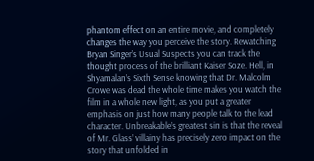phantom effect on an entire movie, and completely changes the way you perceive the story. Rewatching Bryan Singer’s Usual Suspects you can track the thought process of the brilliant Kaiser Soze. Hell, in Shyamalan’s Sixth Sense knowing that Dr. Malcolm Crowe was dead the whole time makes you watch the film in a whole new light, as you put a greater emphasis on just how many people talk to the lead character. Unbreakable’s greatest sin is that the reveal of Mr. Glass’ villainy has precisely zero impact on the story that unfolded in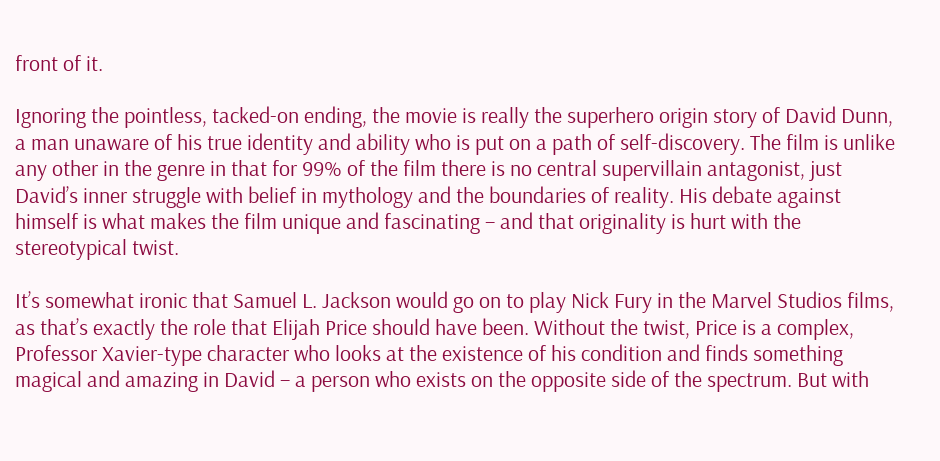front of it.

Ignoring the pointless, tacked-on ending, the movie is really the superhero origin story of David Dunn, a man unaware of his true identity and ability who is put on a path of self-discovery. The film is unlike any other in the genre in that for 99% of the film there is no central supervillain antagonist, just David’s inner struggle with belief in mythology and the boundaries of reality. His debate against himself is what makes the film unique and fascinating – and that originality is hurt with the stereotypical twist.

It’s somewhat ironic that Samuel L. Jackson would go on to play Nick Fury in the Marvel Studios films, as that’s exactly the role that Elijah Price should have been. Without the twist, Price is a complex, Professor Xavier-type character who looks at the existence of his condition and finds something magical and amazing in David – a person who exists on the opposite side of the spectrum. But with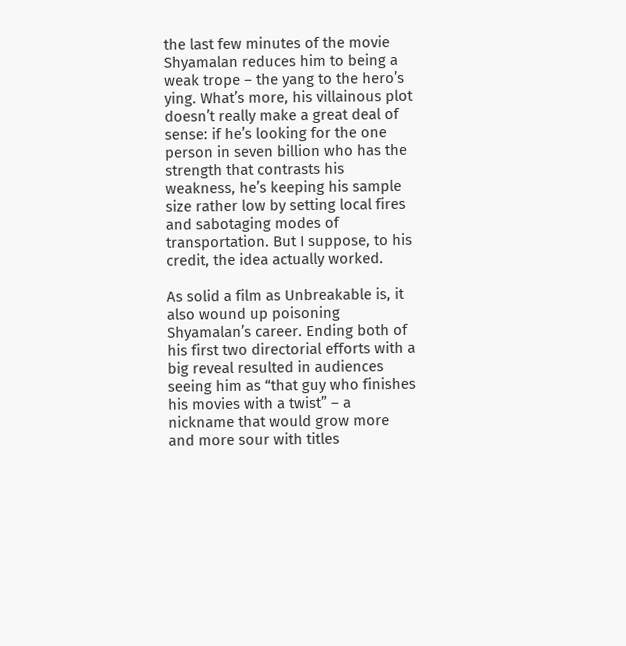the last few minutes of the movie Shyamalan reduces him to being a weak trope – the yang to the hero’s ying. What’s more, his villainous plot doesn’t really make a great deal of sense: if he’s looking for the one person in seven billion who has the strength that contrasts his weakness, he’s keeping his sample size rather low by setting local fires and sabotaging modes of transportation. But I suppose, to his credit, the idea actually worked.

As solid a film as Unbreakable is, it also wound up poisoning Shyamalan’s career. Ending both of his first two directorial efforts with a big reveal resulted in audiences seeing him as “that guy who finishes his movies with a twist” – a nickname that would grow more and more sour with titles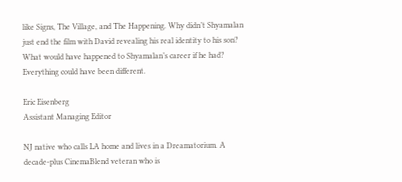like Signs, The Village, and The Happening. Why didn’t Shyamalan just end the film with David revealing his real identity to his son? What would have happened to Shyamalan’s career if he had? Everything could have been different.

Eric Eisenberg
Assistant Managing Editor

NJ native who calls LA home and lives in a Dreamatorium. A decade-plus CinemaBlend veteran who is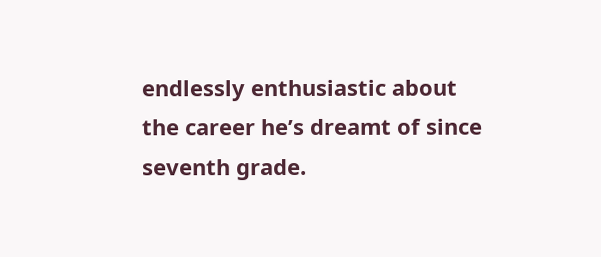endlessly enthusiastic about the career he’s dreamt of since seventh grade.